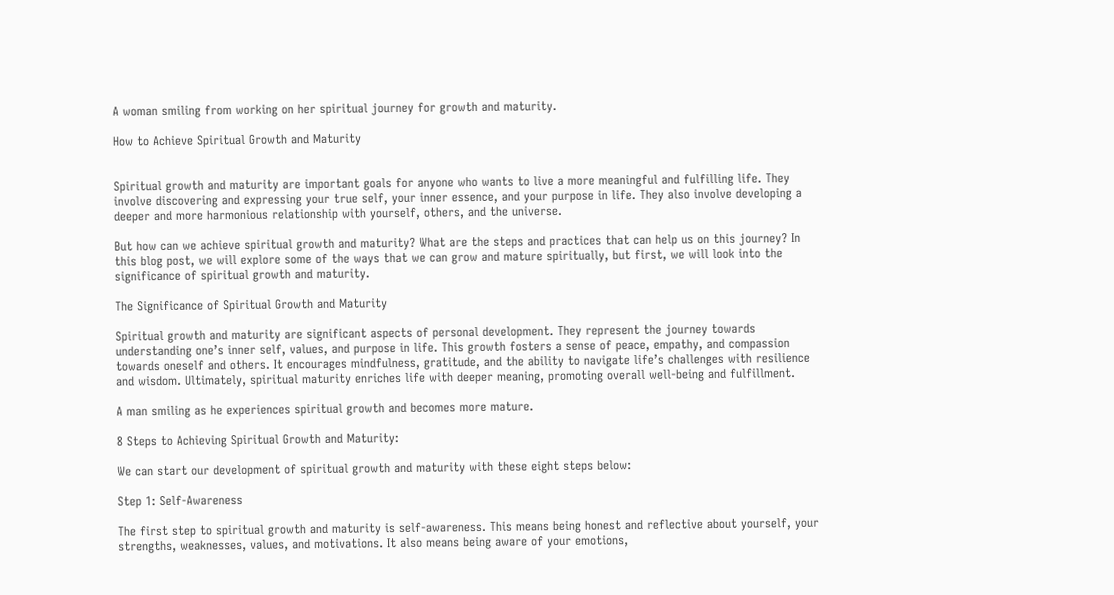A woman smiling from working on her spiritual journey for growth and maturity.

How to Achieve Spiritual Growth and Maturity


Spiritual growth and maturity are important goals for anyone who wants to live a more meaningful and fulfilling life. They involve discovering and expressing your true self, your inner essence, and your purpose in life. They also involve developing a deeper and more harmonious relationship with yourself, others, and the universe.

But how can we achieve spiritual growth and maturity? What are the steps and practices that can help us on this journey? In this blog post, we will explore some of the ways that we can grow and mature spiritually, but first, we will look into the significance of spiritual growth and maturity.

The Significance of Spiritual Growth and Maturity

Spiritual growth and maturity are significant aspects of personal development. They represent the journey towards understanding one’s inner self, values, and purpose in life. This growth fosters a sense of peace, empathy, and compassion towards oneself and others. It encourages mindfulness, gratitude, and the ability to navigate life’s challenges with resilience and wisdom. Ultimately, spiritual maturity enriches life with deeper meaning, promoting overall well-being and fulfillment.

A man smiling as he experiences spiritual growth and becomes more mature.

8 Steps to Achieving Spiritual Growth and Maturity:

We can start our development of spiritual growth and maturity with these eight steps below:

Step 1: Self-Awareness

The first step to spiritual growth and maturity is self-awareness. This means being honest and reflective about yourself, your strengths, weaknesses, values, and motivations. It also means being aware of your emotions,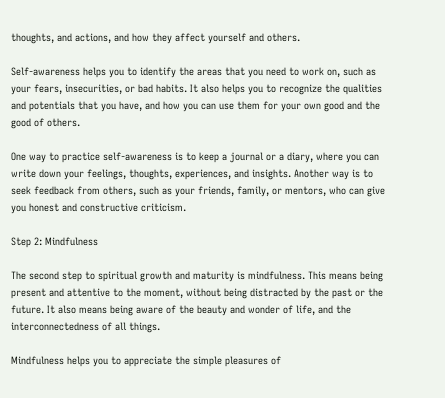thoughts, and actions, and how they affect yourself and others.

Self-awareness helps you to identify the areas that you need to work on, such as your fears, insecurities, or bad habits. It also helps you to recognize the qualities and potentials that you have, and how you can use them for your own good and the good of others.

One way to practice self-awareness is to keep a journal or a diary, where you can write down your feelings, thoughts, experiences, and insights. Another way is to seek feedback from others, such as your friends, family, or mentors, who can give you honest and constructive criticism.

Step 2: Mindfulness

The second step to spiritual growth and maturity is mindfulness. This means being present and attentive to the moment, without being distracted by the past or the future. It also means being aware of the beauty and wonder of life, and the interconnectedness of all things.

Mindfulness helps you to appreciate the simple pleasures of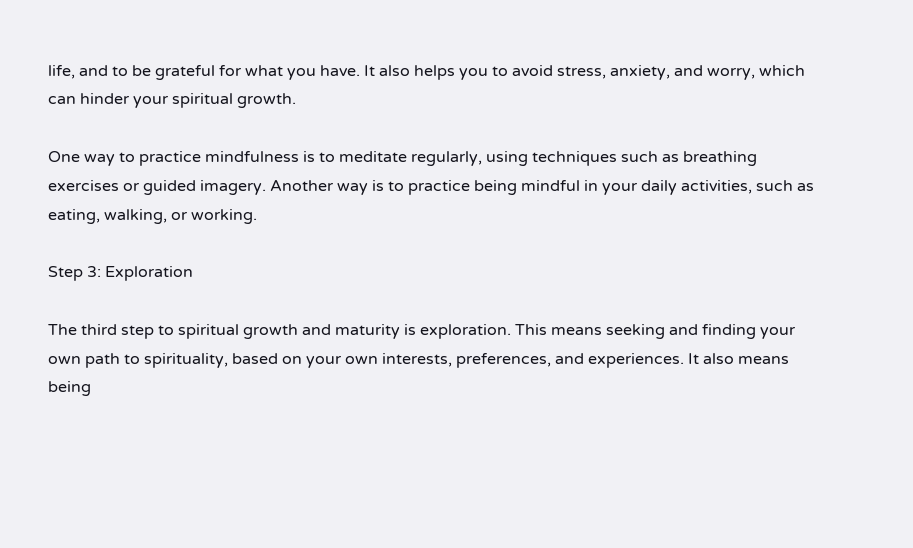life, and to be grateful for what you have. It also helps you to avoid stress, anxiety, and worry, which can hinder your spiritual growth.

One way to practice mindfulness is to meditate regularly, using techniques such as breathing exercises or guided imagery. Another way is to practice being mindful in your daily activities, such as eating, walking, or working.

Step 3: Exploration

The third step to spiritual growth and maturity is exploration. This means seeking and finding your own path to spirituality, based on your own interests, preferences, and experiences. It also means being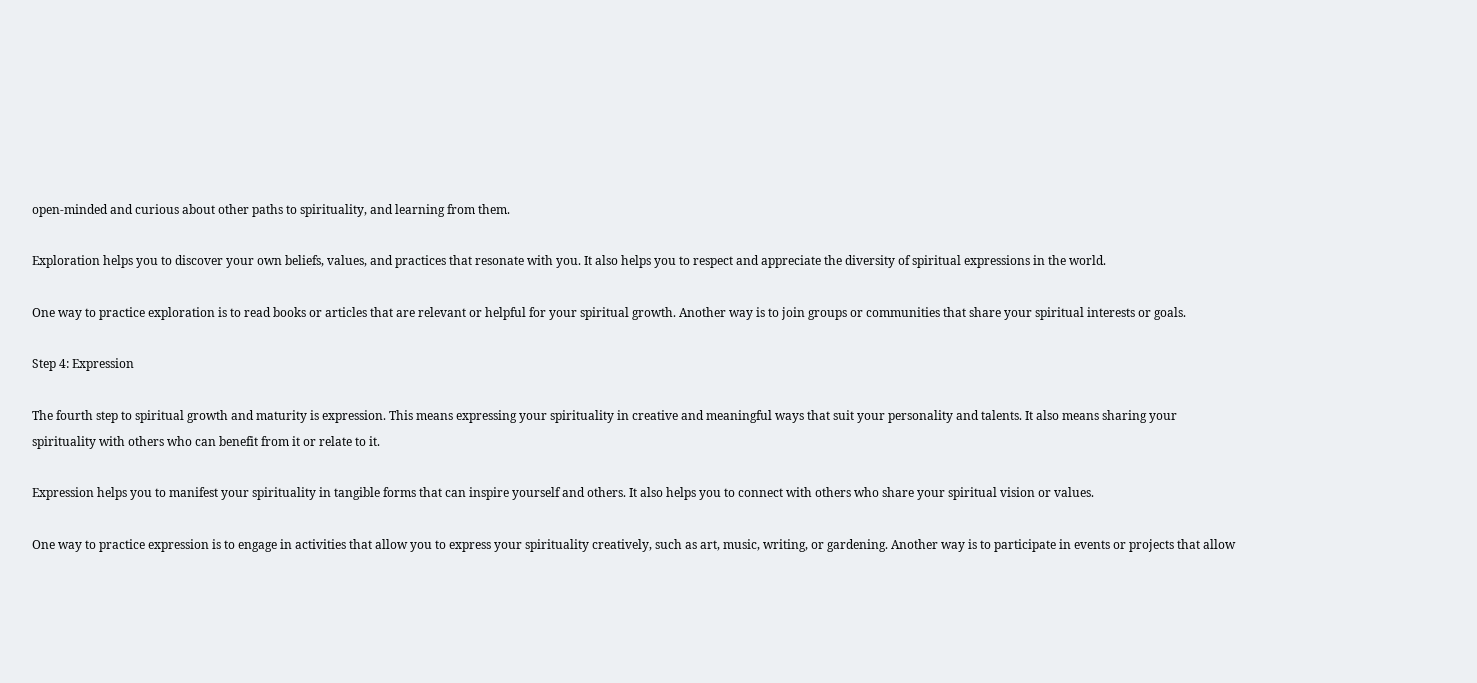open-minded and curious about other paths to spirituality, and learning from them.

Exploration helps you to discover your own beliefs, values, and practices that resonate with you. It also helps you to respect and appreciate the diversity of spiritual expressions in the world.

One way to practice exploration is to read books or articles that are relevant or helpful for your spiritual growth. Another way is to join groups or communities that share your spiritual interests or goals.

Step 4: Expression

The fourth step to spiritual growth and maturity is expression. This means expressing your spirituality in creative and meaningful ways that suit your personality and talents. It also means sharing your spirituality with others who can benefit from it or relate to it.

Expression helps you to manifest your spirituality in tangible forms that can inspire yourself and others. It also helps you to connect with others who share your spiritual vision or values.

One way to practice expression is to engage in activities that allow you to express your spirituality creatively, such as art, music, writing, or gardening. Another way is to participate in events or projects that allow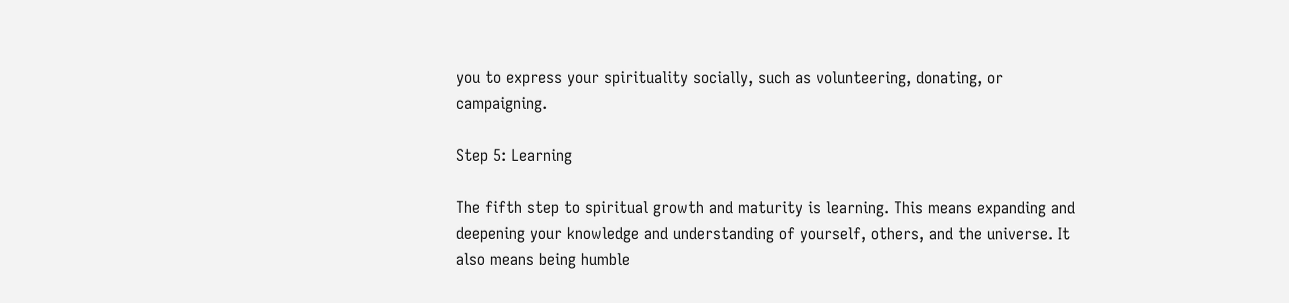you to express your spirituality socially, such as volunteering, donating, or campaigning.

Step 5: Learning

The fifth step to spiritual growth and maturity is learning. This means expanding and deepening your knowledge and understanding of yourself, others, and the universe. It also means being humble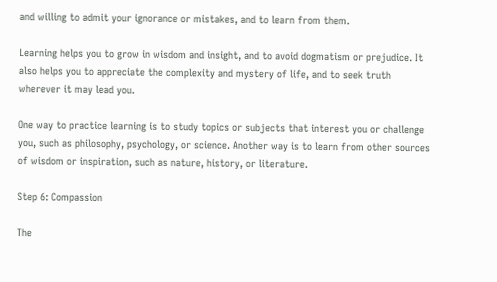and willing to admit your ignorance or mistakes, and to learn from them.

Learning helps you to grow in wisdom and insight, and to avoid dogmatism or prejudice. It also helps you to appreciate the complexity and mystery of life, and to seek truth wherever it may lead you.

One way to practice learning is to study topics or subjects that interest you or challenge you, such as philosophy, psychology, or science. Another way is to learn from other sources of wisdom or inspiration, such as nature, history, or literature.

Step 6: Compassion

The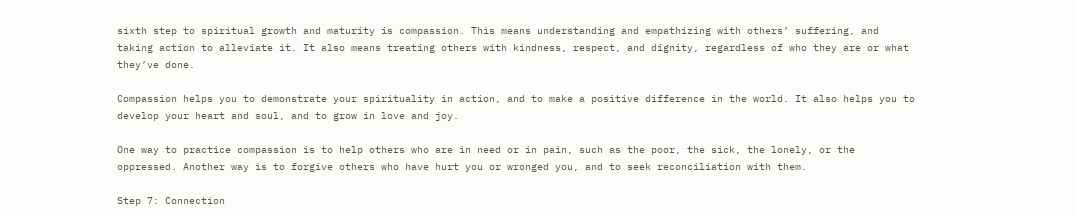sixth step to spiritual growth and maturity is compassion. This means understanding and empathizing with others’ suffering, and taking action to alleviate it. It also means treating others with kindness, respect, and dignity, regardless of who they are or what they’ve done.

Compassion helps you to demonstrate your spirituality in action, and to make a positive difference in the world. It also helps you to develop your heart and soul, and to grow in love and joy.

One way to practice compassion is to help others who are in need or in pain, such as the poor, the sick, the lonely, or the oppressed. Another way is to forgive others who have hurt you or wronged you, and to seek reconciliation with them.

Step 7: Connection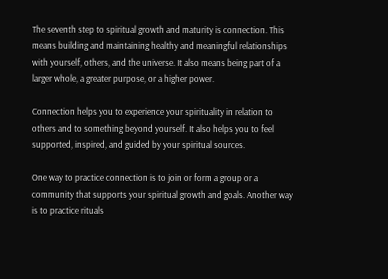The seventh step to spiritual growth and maturity is connection. This means building and maintaining healthy and meaningful relationships with yourself, others, and the universe. It also means being part of a larger whole, a greater purpose, or a higher power.

Connection helps you to experience your spirituality in relation to others and to something beyond yourself. It also helps you to feel supported, inspired, and guided by your spiritual sources.

One way to practice connection is to join or form a group or a community that supports your spiritual growth and goals. Another way is to practice rituals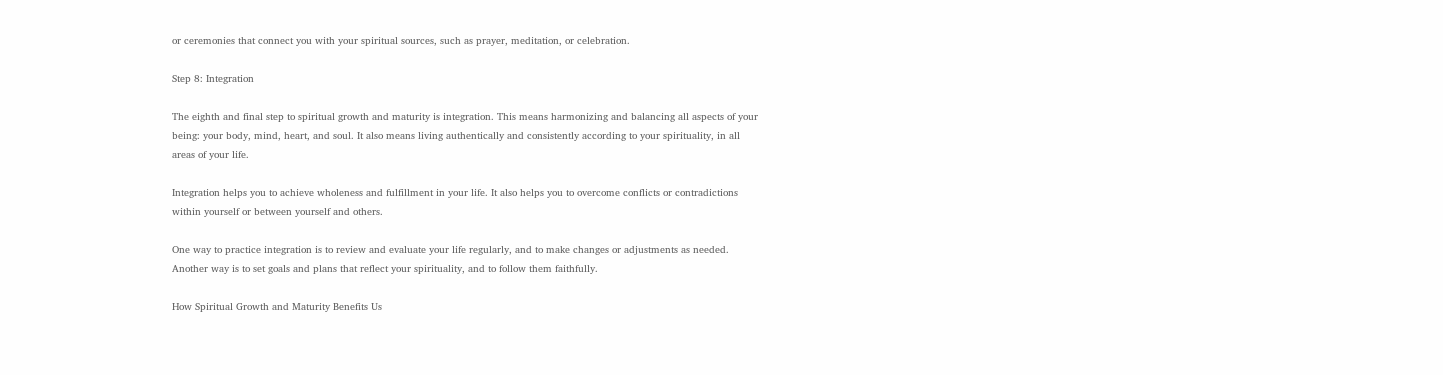or ceremonies that connect you with your spiritual sources, such as prayer, meditation, or celebration.

Step 8: Integration

The eighth and final step to spiritual growth and maturity is integration. This means harmonizing and balancing all aspects of your being: your body, mind, heart, and soul. It also means living authentically and consistently according to your spirituality, in all areas of your life.

Integration helps you to achieve wholeness and fulfillment in your life. It also helps you to overcome conflicts or contradictions within yourself or between yourself and others.

One way to practice integration is to review and evaluate your life regularly, and to make changes or adjustments as needed. Another way is to set goals and plans that reflect your spirituality, and to follow them faithfully.

How Spiritual Growth and Maturity Benefits Us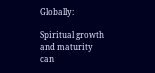Globally:

Spiritual growth and maturity can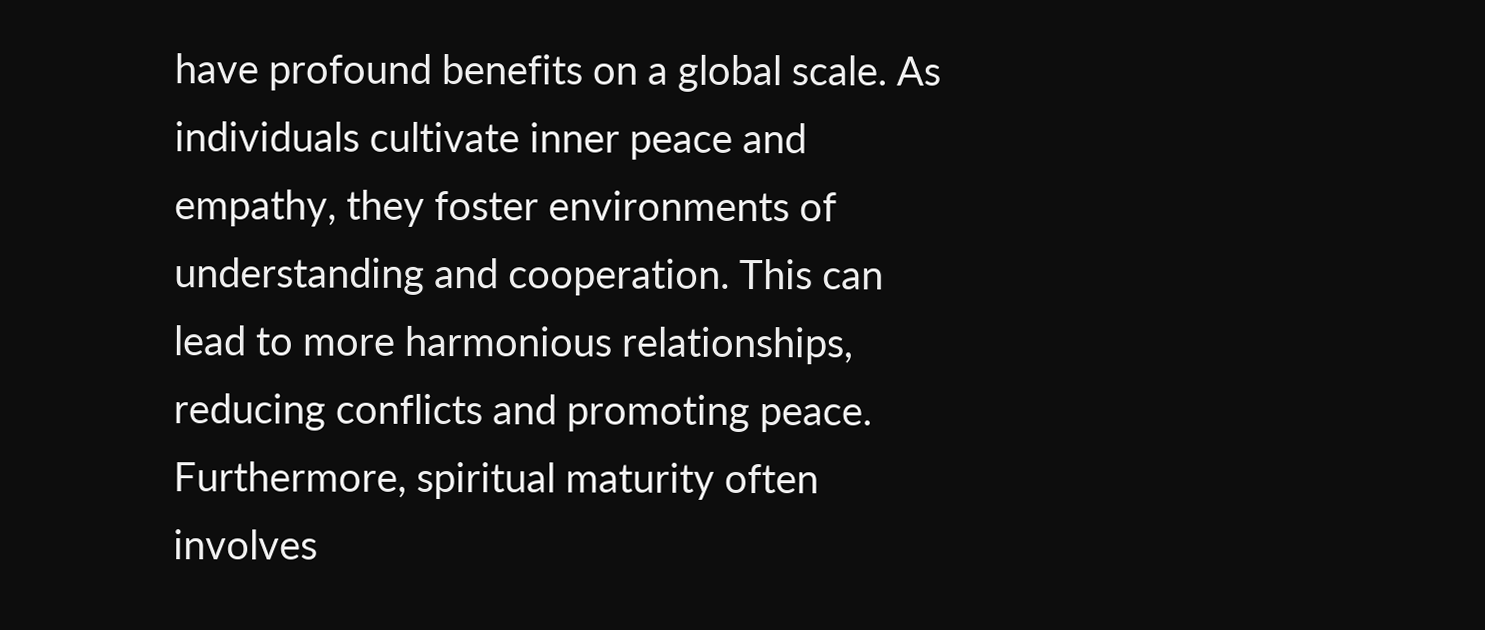have profound benefits on a global scale. As individuals cultivate inner peace and empathy, they foster environments of understanding and cooperation. This can lead to more harmonious relationships, reducing conflicts and promoting peace. Furthermore, spiritual maturity often involves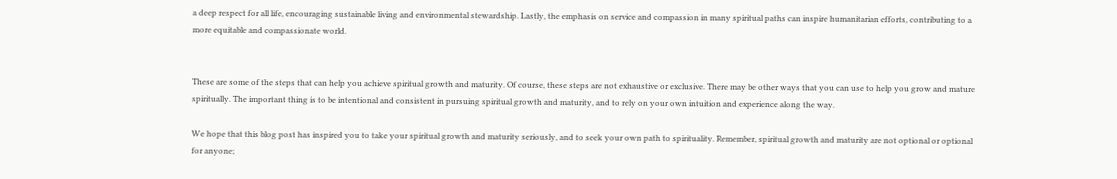a deep respect for all life, encouraging sustainable living and environmental stewardship. Lastly, the emphasis on service and compassion in many spiritual paths can inspire humanitarian efforts, contributing to a more equitable and compassionate world.


These are some of the steps that can help you achieve spiritual growth and maturity. Of course, these steps are not exhaustive or exclusive. There may be other ways that you can use to help you grow and mature spiritually. The important thing is to be intentional and consistent in pursuing spiritual growth and maturity, and to rely on your own intuition and experience along the way.

We hope that this blog post has inspired you to take your spiritual growth and maturity seriously, and to seek your own path to spirituality. Remember, spiritual growth and maturity are not optional or optional for anyone;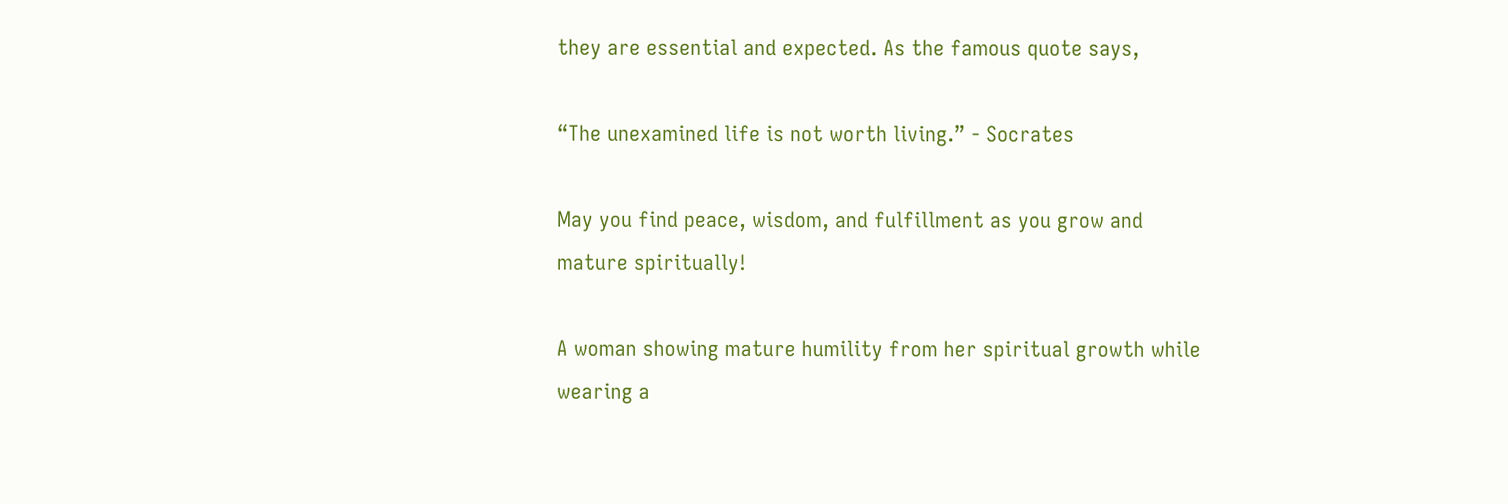they are essential and expected. As the famous quote says,

“The unexamined life is not worth living.” - Socrates

May you find peace, wisdom, and fulfillment as you grow and mature spiritually!

A woman showing mature humility from her spiritual growth while wearing a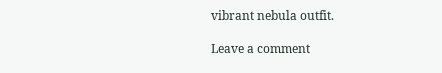vibrant nebula outfit.

Leave a comment